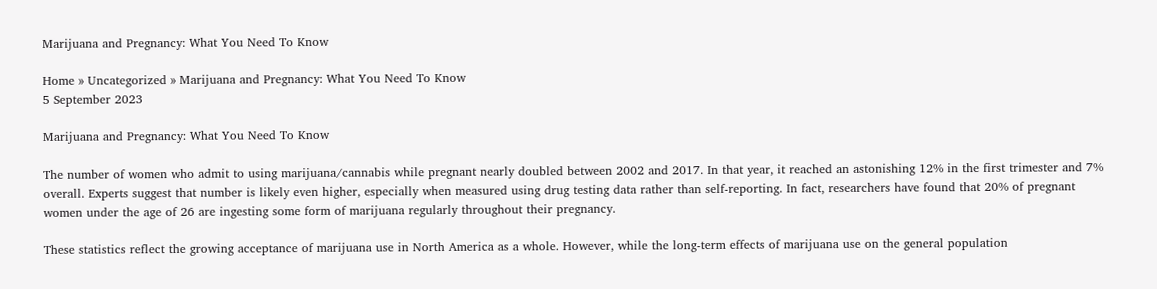Marijuana and Pregnancy: What You Need To Know

Home » Uncategorized » Marijuana and Pregnancy: What You Need To Know
5 September 2023

Marijuana and Pregnancy: What You Need To Know

The number of women who admit to using marijuana/cannabis while pregnant nearly doubled between 2002 and 2017. In that year, it reached an astonishing 12% in the first trimester and 7% overall. Experts suggest that number is likely even higher, especially when measured using drug testing data rather than self-reporting. In fact, researchers have found that 20% of pregnant women under the age of 26 are ingesting some form of marijuana regularly throughout their pregnancy.

These statistics reflect the growing acceptance of marijuana use in North America as a whole. However, while the long-term effects of marijuana use on the general population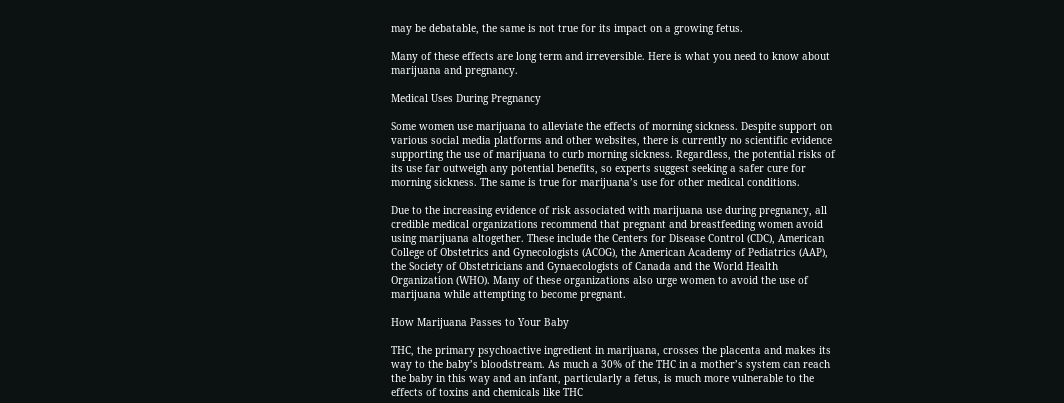may be debatable, the same is not true for its impact on a growing fetus.

Many of these effects are long term and irreversible. Here is what you need to know about marijuana and pregnancy.

Medical Uses During Pregnancy

Some women use marijuana to alleviate the effects of morning sickness. Despite support on various social media platforms and other websites, there is currently no scientific evidence supporting the use of marijuana to curb morning sickness. Regardless, the potential risks of its use far outweigh any potential benefits, so experts suggest seeking a safer cure for morning sickness. The same is true for marijuana’s use for other medical conditions.

Due to the increasing evidence of risk associated with marijuana use during pregnancy, all credible medical organizations recommend that pregnant and breastfeeding women avoid using marijuana altogether. These include the Centers for Disease Control (CDC), American College of Obstetrics and Gynecologists (ACOG), the American Academy of Pediatrics (AAP), the Society of Obstetricians and Gynaecologists of Canada and the World Health Organization (WHO). Many of these organizations also urge women to avoid the use of marijuana while attempting to become pregnant.

How Marijuana Passes to Your Baby

THC, the primary psychoactive ingredient in marijuana, crosses the placenta and makes its way to the baby’s bloodstream. As much a 30% of the THC in a mother’s system can reach the baby in this way and an infant, particularly a fetus, is much more vulnerable to the effects of toxins and chemicals like THC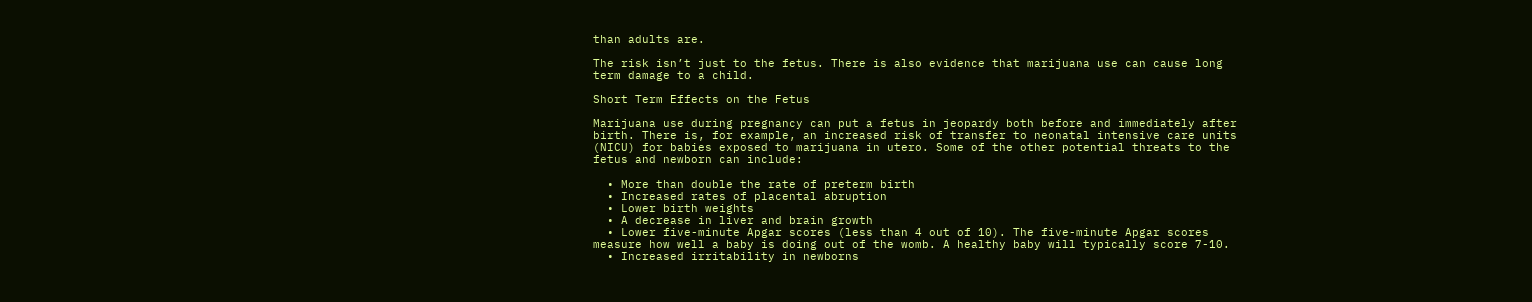than adults are.

The risk isn’t just to the fetus. There is also evidence that marijuana use can cause long term damage to a child.

Short Term Effects on the Fetus

Marijuana use during pregnancy can put a fetus in jeopardy both before and immediately after birth. There is, for example, an increased risk of transfer to neonatal intensive care units (NICU) for babies exposed to marijuana in utero. Some of the other potential threats to the fetus and newborn can include:

  • More than double the rate of preterm birth
  • Increased rates of placental abruption
  • Lower birth weights
  • A decrease in liver and brain growth
  • Lower five-minute Apgar scores (less than 4 out of 10). The five-minute Apgar scores measure how well a baby is doing out of the womb. A healthy baby will typically score 7-10.
  • Increased irritability in newborns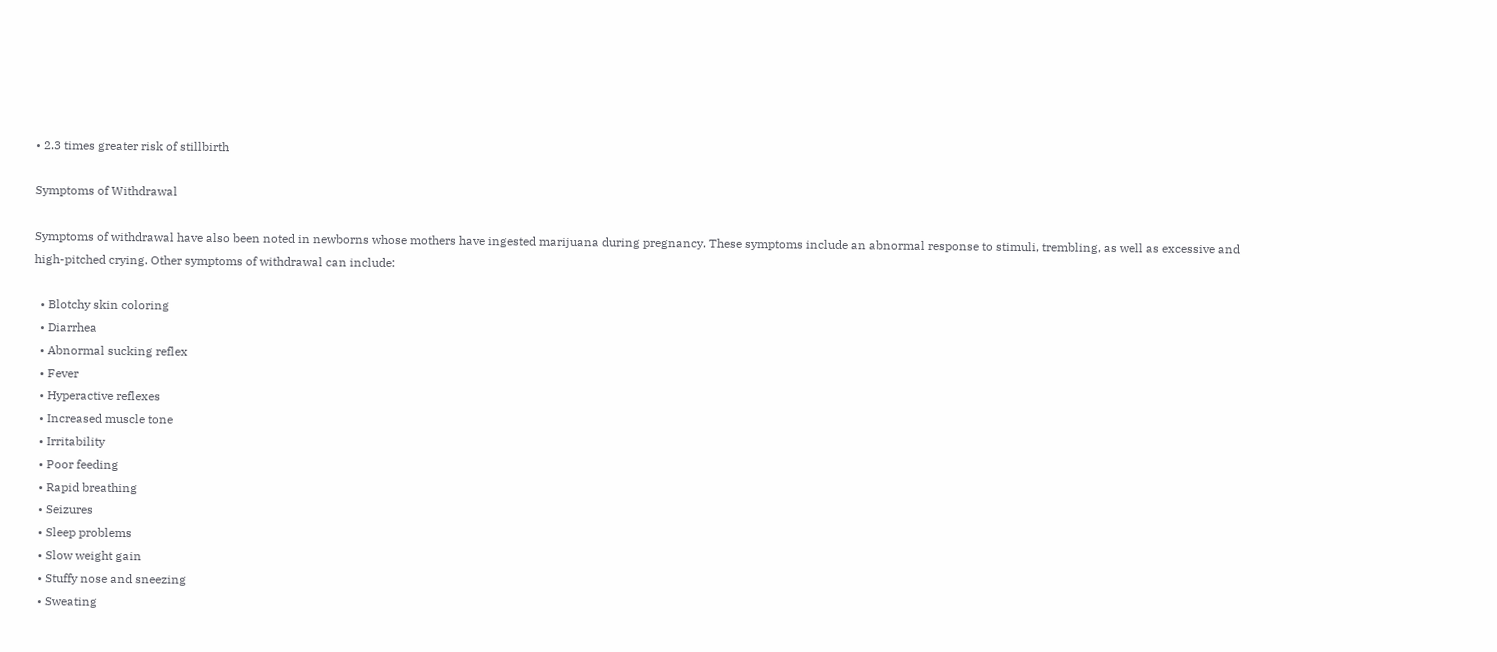• 2.3 times greater risk of stillbirth

Symptoms of Withdrawal

Symptoms of withdrawal have also been noted in newborns whose mothers have ingested marijuana during pregnancy. These symptoms include an abnormal response to stimuli, trembling, as well as excessive and high-pitched crying. Other symptoms of withdrawal can include:

  • Blotchy skin coloring
  • Diarrhea
  • Abnormal sucking reflex
  • Fever
  • Hyperactive reflexes
  • Increased muscle tone
  • Irritability
  • Poor feeding
  • Rapid breathing
  • Seizures
  • Sleep problems
  • Slow weight gain
  • Stuffy nose and sneezing
  • Sweating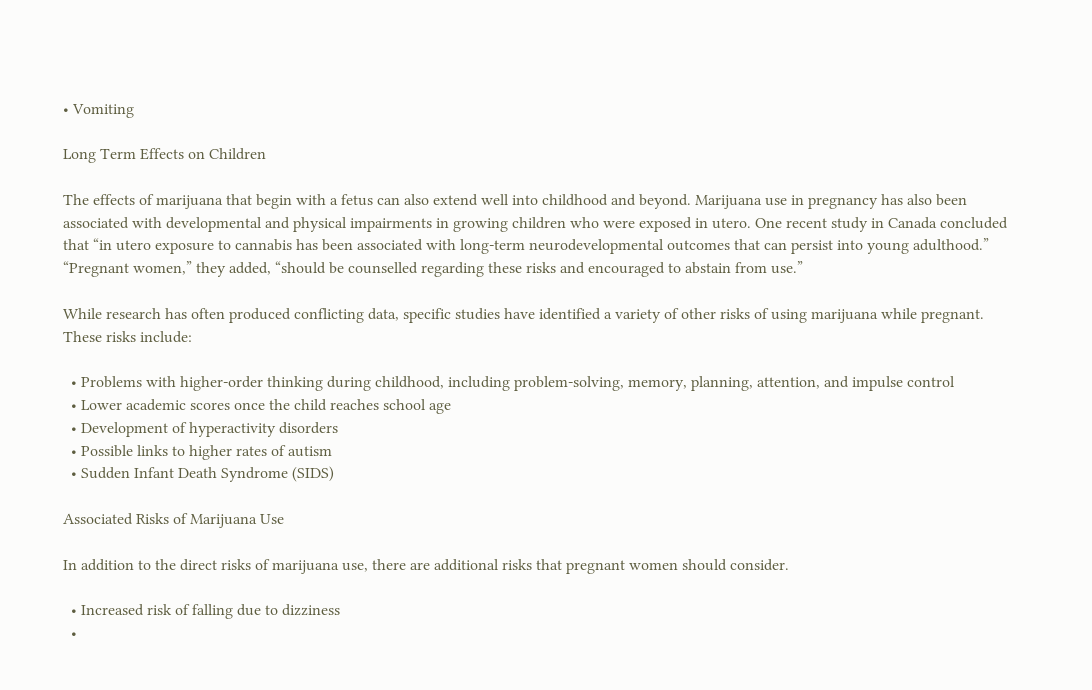• Vomiting

Long Term Effects on Children

The effects of marijuana that begin with a fetus can also extend well into childhood and beyond. Marijuana use in pregnancy has also been associated with developmental and physical impairments in growing children who were exposed in utero. One recent study in Canada concluded that “in utero exposure to cannabis has been associated with long-term neurodevelopmental outcomes that can persist into young adulthood.” “Pregnant women,” they added, “should be counselled regarding these risks and encouraged to abstain from use.”

While research has often produced conflicting data, specific studies have identified a variety of other risks of using marijuana while pregnant. These risks include:

  • Problems with higher-order thinking during childhood, including problem-solving, memory, planning, attention, and impulse control
  • Lower academic scores once the child reaches school age
  • Development of hyperactivity disorders
  • Possible links to higher rates of autism
  • Sudden Infant Death Syndrome (SIDS)

Associated Risks of Marijuana Use

In addition to the direct risks of marijuana use, there are additional risks that pregnant women should consider.

  • Increased risk of falling due to dizziness
  •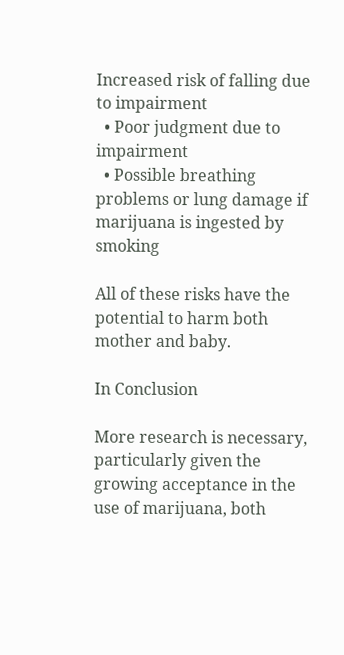Increased risk of falling due to impairment
  • Poor judgment due to impairment
  • Possible breathing problems or lung damage if marijuana is ingested by smoking

All of these risks have the potential to harm both mother and baby.

In Conclusion

More research is necessary, particularly given the growing acceptance in the use of marijuana, both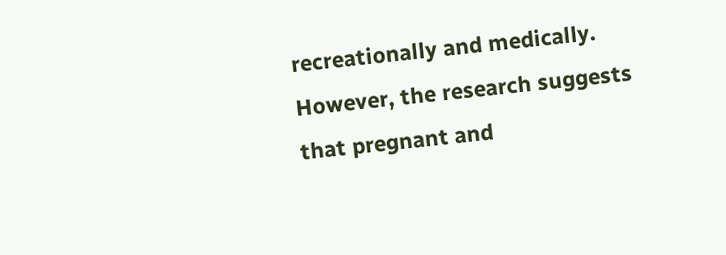recreationally and medically. However, the research suggests that pregnant and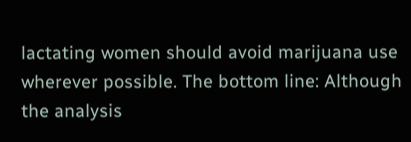lactating women should avoid marijuana use wherever possible. The bottom line: Although the analysis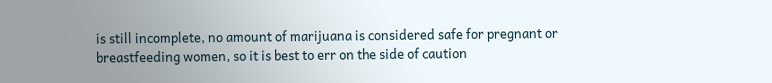is still incomplete, no amount of marijuana is considered safe for pregnant or breastfeeding women, so it is best to err on the side of caution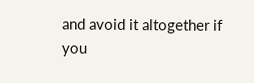and avoid it altogether if you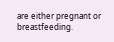are either pregnant or breastfeeding.